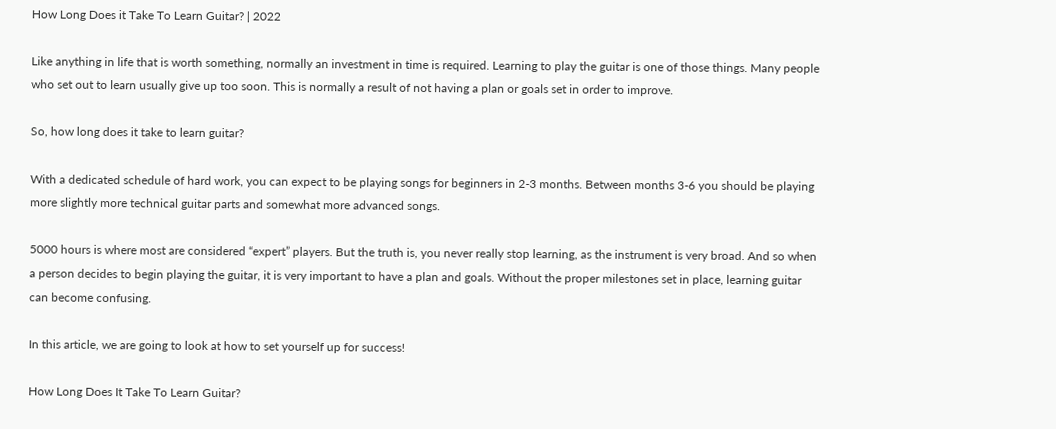How Long Does it Take To Learn Guitar? | 2022

Like anything in life that is worth something, normally an investment in time is required. Learning to play the guitar is one of those things. Many people who set out to learn usually give up too soon. This is normally a result of not having a plan or goals set in order to improve.

So, how long does it take to learn guitar?

With a dedicated schedule of hard work, you can expect to be playing songs for beginners in 2-3 months. Between months 3-6 you should be playing more slightly more technical guitar parts and somewhat more advanced songs.

5000 hours is where most are considered “expert” players. But the truth is, you never really stop learning, as the instrument is very broad. And so when a person decides to begin playing the guitar, it is very important to have a plan and goals. Without the proper milestones set in place, learning guitar can become confusing.

In this article, we are going to look at how to set yourself up for success!

How Long Does It Take To Learn Guitar?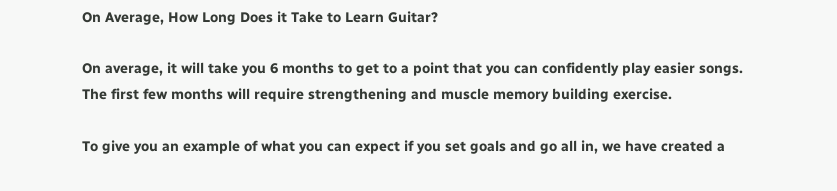On Average, How Long Does it Take to Learn Guitar?

On average, it will take you 6 months to get to a point that you can confidently play easier songs. The first few months will require strengthening and muscle memory building exercise.

To give you an example of what you can expect if you set goals and go all in, we have created a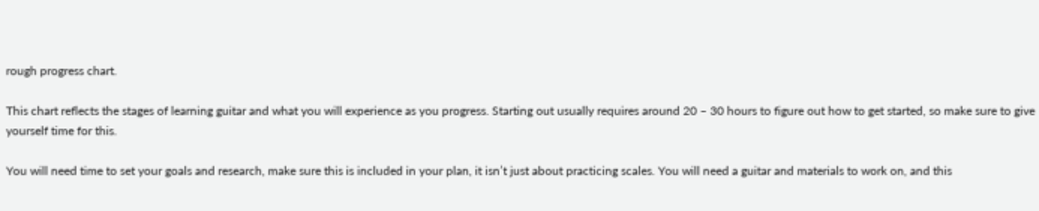rough progress chart.

This chart reflects the stages of learning guitar and what you will experience as you progress. Starting out usually requires around 20 – 30 hours to figure out how to get started, so make sure to give yourself time for this.

You will need time to set your goals and research, make sure this is included in your plan, it isn’t just about practicing scales. You will need a guitar and materials to work on, and this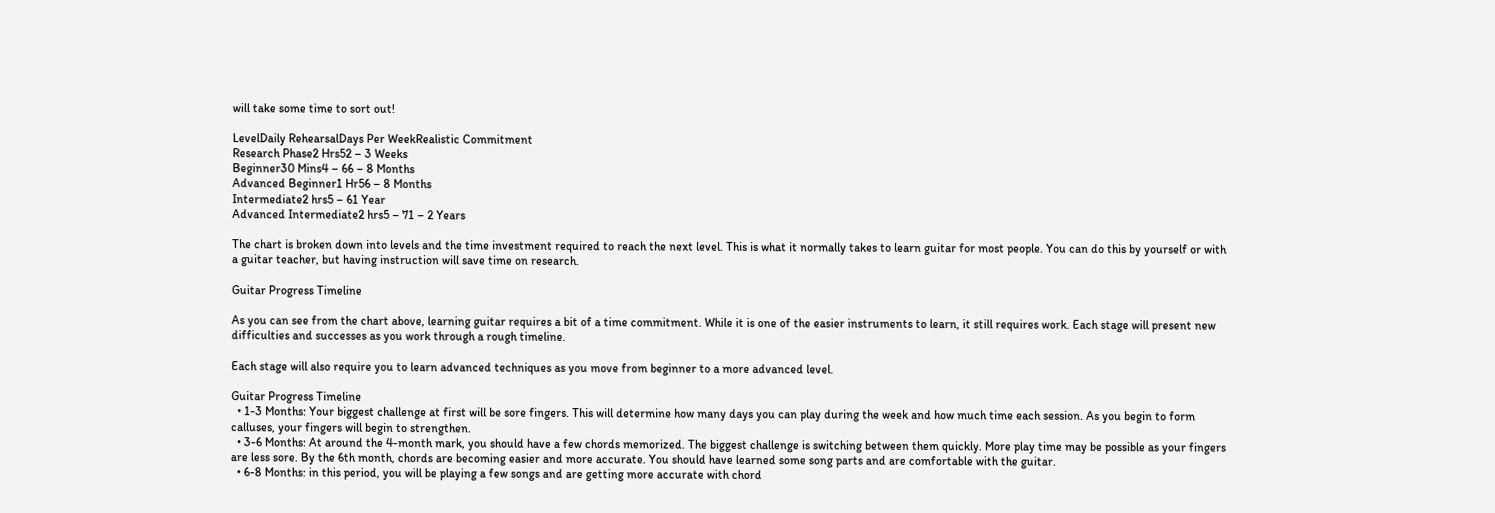will take some time to sort out!

LevelDaily RehearsalDays Per WeekRealistic Commitment
Research Phase2 Hrs52 – 3 Weeks
Beginner30 Mins4 – 66 – 8 Months
Advanced Beginner1 Hr56 – 8 Months
Intermediate2 hrs5 – 61 Year
Advanced Intermediate2 hrs5 – 71 – 2 Years

The chart is broken down into levels and the time investment required to reach the next level. This is what it normally takes to learn guitar for most people. You can do this by yourself or with a guitar teacher, but having instruction will save time on research.

Guitar Progress Timeline

As you can see from the chart above, learning guitar requires a bit of a time commitment. While it is one of the easier instruments to learn, it still requires work. Each stage will present new difficulties and successes as you work through a rough timeline.

Each stage will also require you to learn advanced techniques as you move from beginner to a more advanced level.

Guitar Progress Timeline
  • 1-3 Months: Your biggest challenge at first will be sore fingers. This will determine how many days you can play during the week and how much time each session. As you begin to form calluses, your fingers will begin to strengthen.
  • 3-6 Months: At around the 4-month mark, you should have a few chords memorized. The biggest challenge is switching between them quickly. More play time may be possible as your fingers are less sore. By the 6th month, chords are becoming easier and more accurate. You should have learned some song parts and are comfortable with the guitar.
  • 6-8 Months: in this period, you will be playing a few songs and are getting more accurate with chord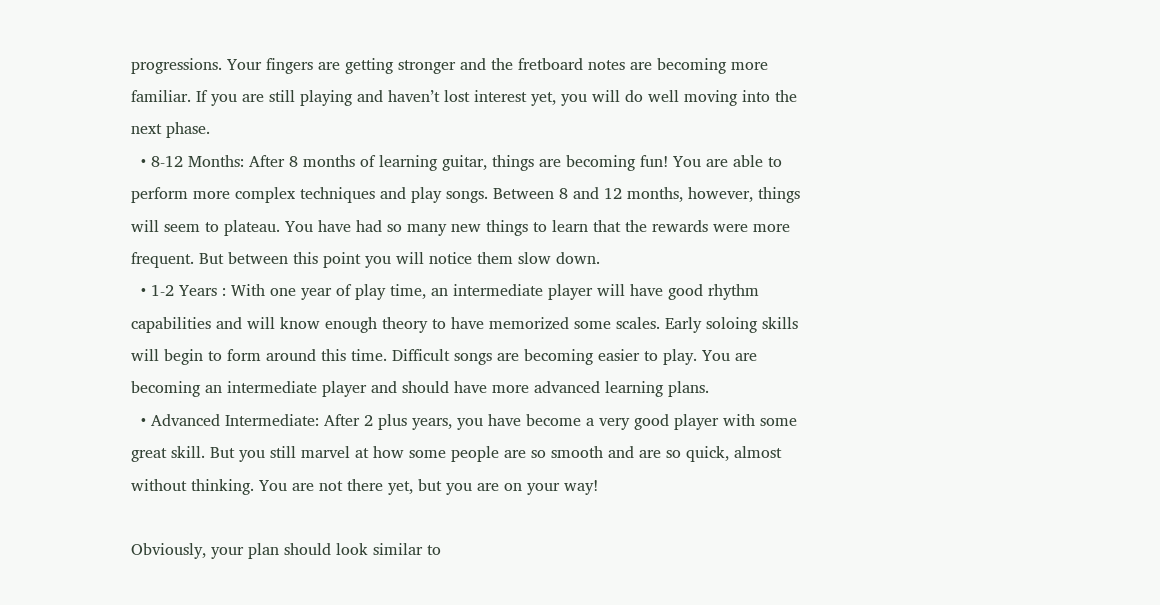progressions. Your fingers are getting stronger and the fretboard notes are becoming more familiar. If you are still playing and haven’t lost interest yet, you will do well moving into the next phase.
  • 8-12 Months: After 8 months of learning guitar, things are becoming fun! You are able to perform more complex techniques and play songs. Between 8 and 12 months, however, things will seem to plateau. You have had so many new things to learn that the rewards were more frequent. But between this point you will notice them slow down.
  • 1-2 Years : With one year of play time, an intermediate player will have good rhythm capabilities and will know enough theory to have memorized some scales. Early soloing skills will begin to form around this time. Difficult songs are becoming easier to play. You are becoming an intermediate player and should have more advanced learning plans.
  • Advanced Intermediate: After 2 plus years, you have become a very good player with some great skill. But you still marvel at how some people are so smooth and are so quick, almost without thinking. You are not there yet, but you are on your way!

Obviously, your plan should look similar to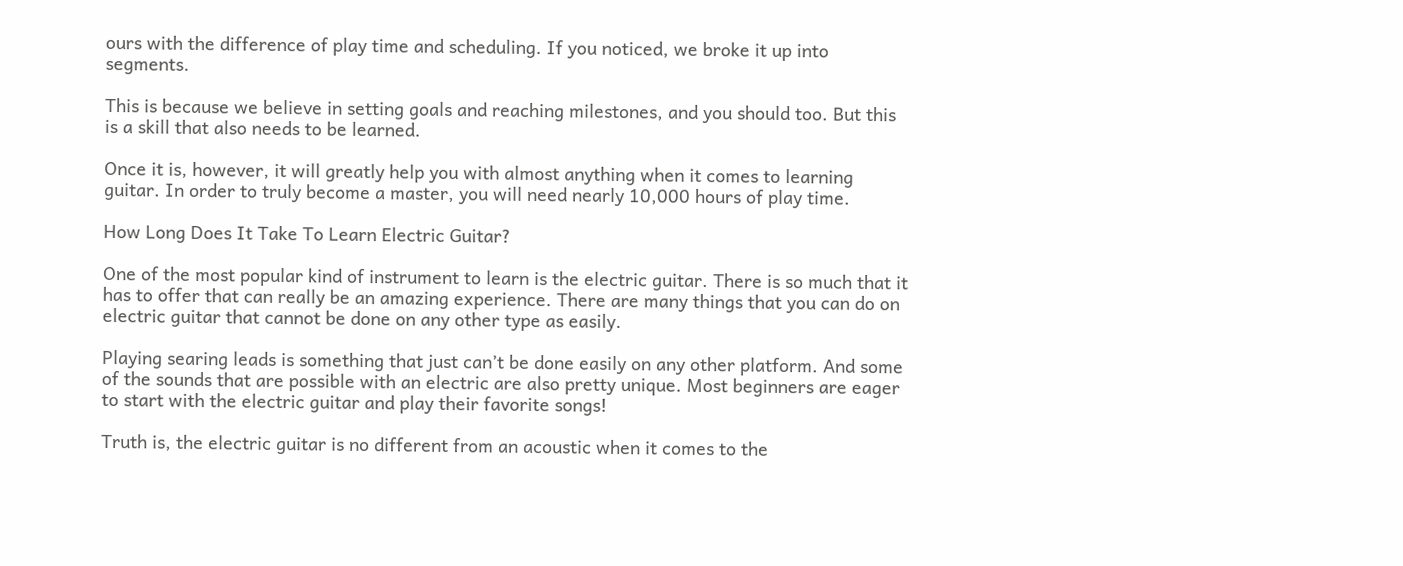ours with the difference of play time and scheduling. If you noticed, we broke it up into segments.

This is because we believe in setting goals and reaching milestones, and you should too. But this is a skill that also needs to be learned.

Once it is, however, it will greatly help you with almost anything when it comes to learning guitar. In order to truly become a master, you will need nearly 10,000 hours of play time.

How Long Does It Take To Learn Electric Guitar?

One of the most popular kind of instrument to learn is the electric guitar. There is so much that it has to offer that can really be an amazing experience. There are many things that you can do on electric guitar that cannot be done on any other type as easily.

Playing searing leads is something that just can’t be done easily on any other platform. And some of the sounds that are possible with an electric are also pretty unique. Most beginners are eager to start with the electric guitar and play their favorite songs!

Truth is, the electric guitar is no different from an acoustic when it comes to the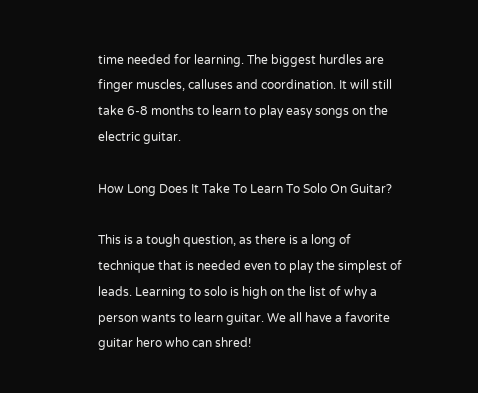time needed for learning. The biggest hurdles are finger muscles, calluses and coordination. It will still take 6-8 months to learn to play easy songs on the electric guitar.

How Long Does It Take To Learn To Solo On Guitar?

This is a tough question, as there is a long of technique that is needed even to play the simplest of leads. Learning to solo is high on the list of why a person wants to learn guitar. We all have a favorite guitar hero who can shred!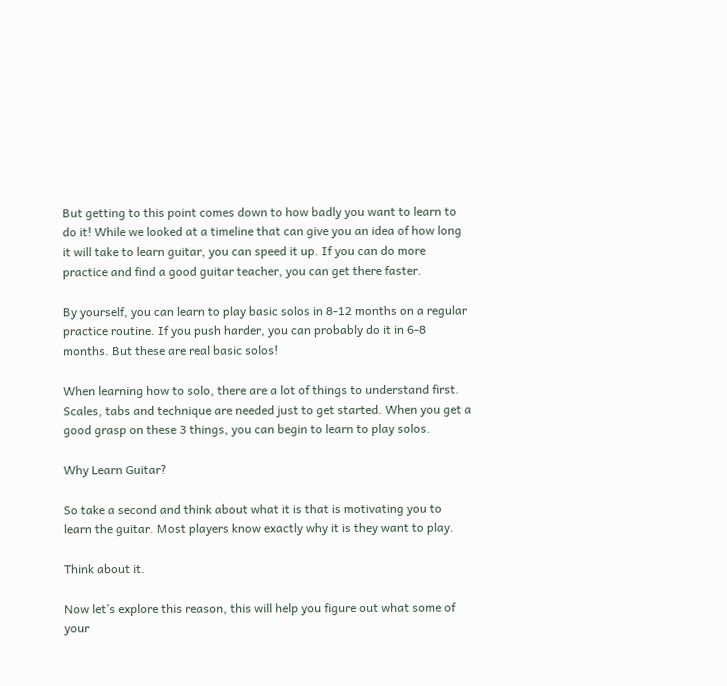But getting to this point comes down to how badly you want to learn to do it! While we looked at a timeline that can give you an idea of how long it will take to learn guitar, you can speed it up. If you can do more practice and find a good guitar teacher, you can get there faster.

By yourself, you can learn to play basic solos in 8-12 months on a regular practice routine. If you push harder, you can probably do it in 6-8 months. But these are real basic solos!

When learning how to solo, there are a lot of things to understand first. Scales, tabs and technique are needed just to get started. When you get a good grasp on these 3 things, you can begin to learn to play solos.

Why Learn Guitar?

So take a second and think about what it is that is motivating you to learn the guitar. Most players know exactly why it is they want to play.

Think about it.

Now let’s explore this reason, this will help you figure out what some of your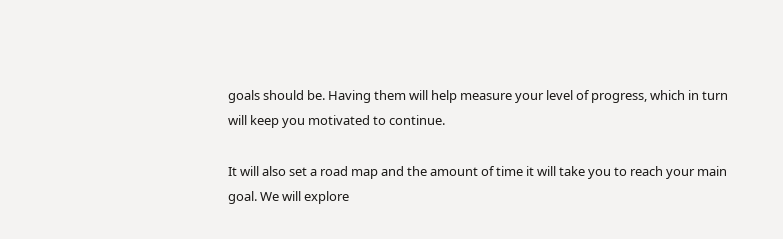goals should be. Having them will help measure your level of progress, which in turn will keep you motivated to continue.

It will also set a road map and the amount of time it will take you to reach your main goal. We will explore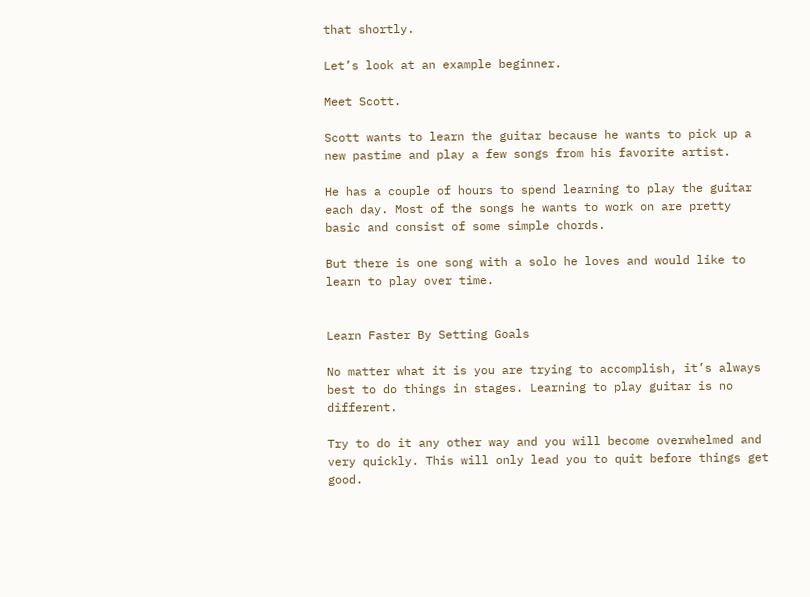that shortly.

Let’s look at an example beginner.

Meet Scott.

Scott wants to learn the guitar because he wants to pick up a new pastime and play a few songs from his favorite artist.

He has a couple of hours to spend learning to play the guitar each day. Most of the songs he wants to work on are pretty basic and consist of some simple chords.

But there is one song with a solo he loves and would like to learn to play over time.


Learn Faster By Setting Goals

No matter what it is you are trying to accomplish, it’s always best to do things in stages. Learning to play guitar is no different.

Try to do it any other way and you will become overwhelmed and very quickly. This will only lead you to quit before things get good.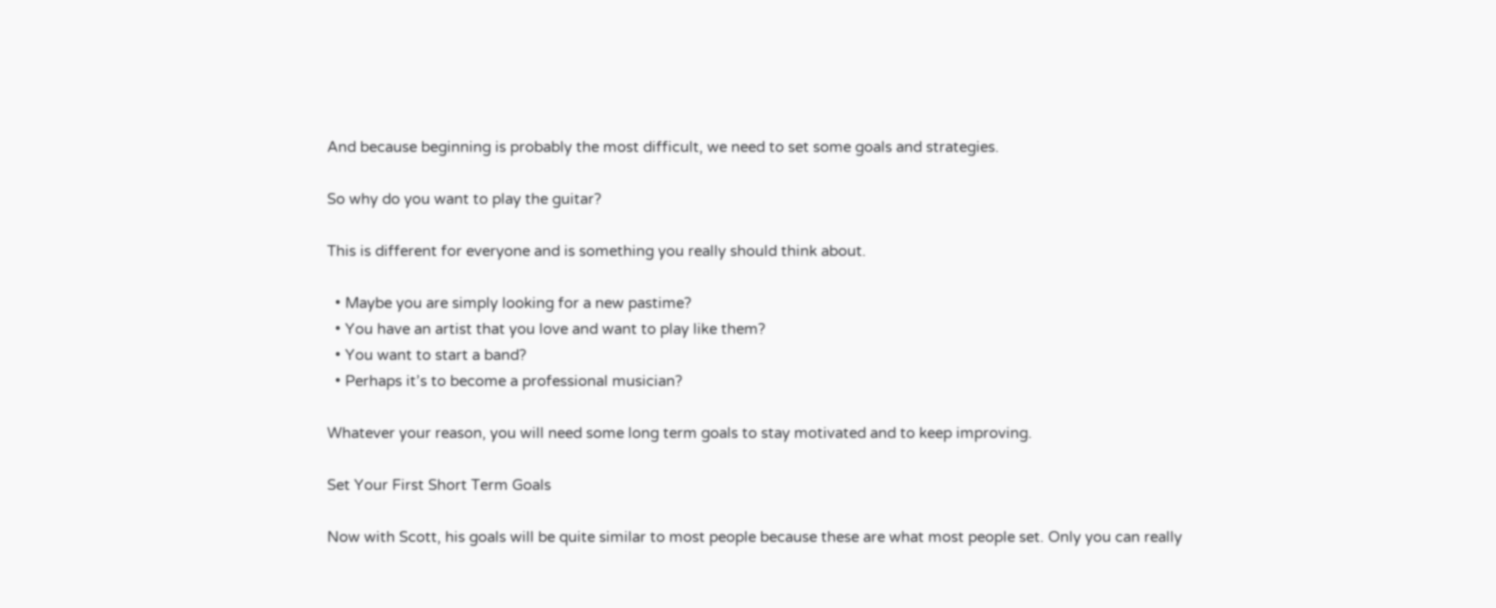And because beginning is probably the most difficult, we need to set some goals and strategies.

So why do you want to play the guitar?

This is different for everyone and is something you really should think about.

  • Maybe you are simply looking for a new pastime?
  • You have an artist that you love and want to play like them?
  • You want to start a band?
  • Perhaps it’s to become a professional musician?

Whatever your reason, you will need some long term goals to stay motivated and to keep improving.

Set Your First Short Term Goals

Now with Scott, his goals will be quite similar to most people because these are what most people set. Only you can really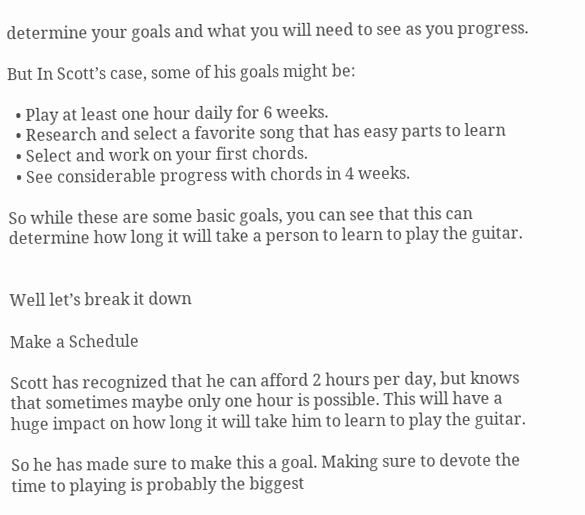determine your goals and what you will need to see as you progress.

But In Scott’s case, some of his goals might be:

  • Play at least one hour daily for 6 weeks.
  • Research and select a favorite song that has easy parts to learn
  • Select and work on your first chords.
  • See considerable progress with chords in 4 weeks.

So while these are some basic goals, you can see that this can determine how long it will take a person to learn to play the guitar.


Well let’s break it down

Make a Schedule

Scott has recognized that he can afford 2 hours per day, but knows that sometimes maybe only one hour is possible. This will have a huge impact on how long it will take him to learn to play the guitar.

So he has made sure to make this a goal. Making sure to devote the time to playing is probably the biggest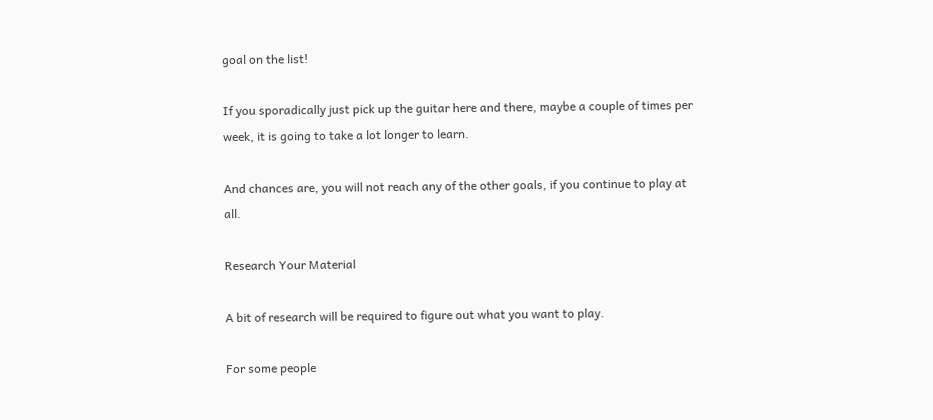goal on the list!

If you sporadically just pick up the guitar here and there, maybe a couple of times per week, it is going to take a lot longer to learn.

And chances are, you will not reach any of the other goals, if you continue to play at all.

Research Your Material

A bit of research will be required to figure out what you want to play.

For some people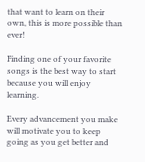that want to learn on their own, this is more possible than ever!

Finding one of your favorite songs is the best way to start because you will enjoy learning.

Every advancement you make will motivate you to keep going as you get better and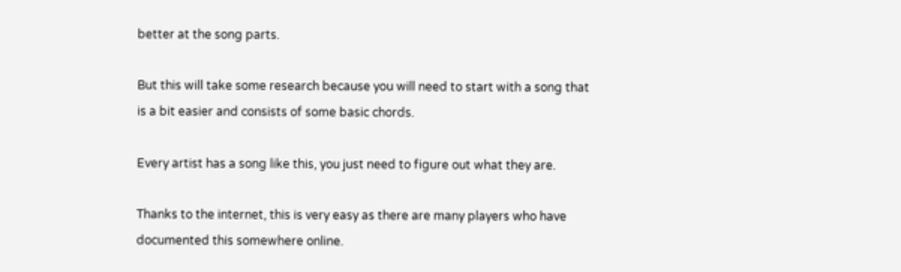better at the song parts.

But this will take some research because you will need to start with a song that is a bit easier and consists of some basic chords.

Every artist has a song like this, you just need to figure out what they are.

Thanks to the internet, this is very easy as there are many players who have documented this somewhere online.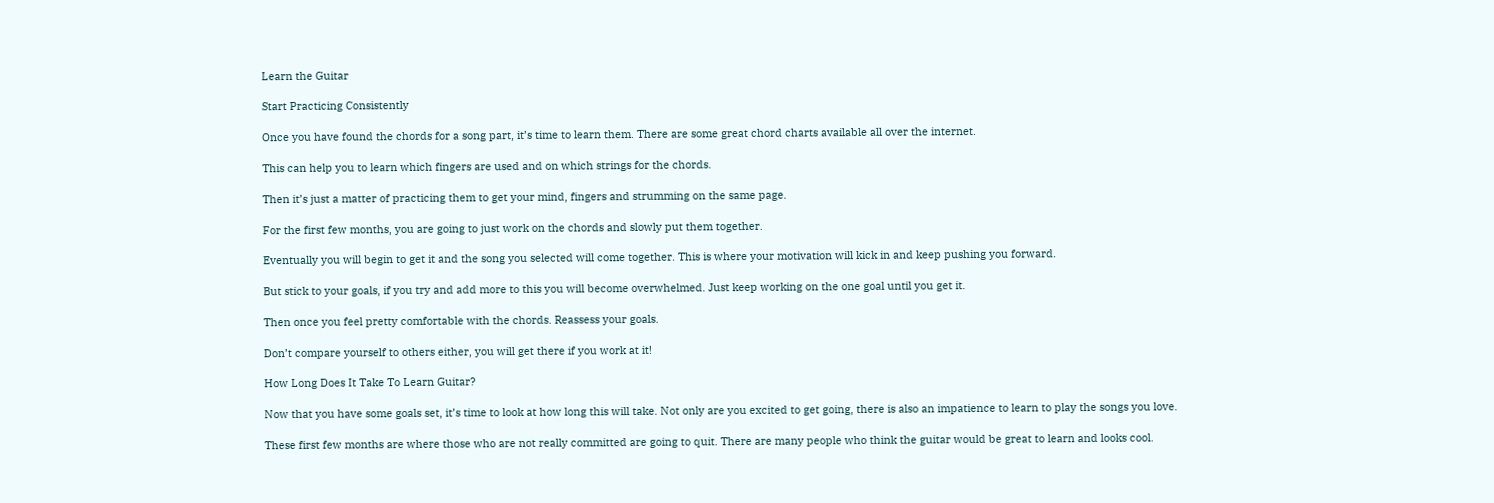Learn the Guitar

Start Practicing Consistently

Once you have found the chords for a song part, it’s time to learn them. There are some great chord charts available all over the internet.

This can help you to learn which fingers are used and on which strings for the chords.

Then it’s just a matter of practicing them to get your mind, fingers and strumming on the same page.

For the first few months, you are going to just work on the chords and slowly put them together.

Eventually you will begin to get it and the song you selected will come together. This is where your motivation will kick in and keep pushing you forward.

But stick to your goals, if you try and add more to this you will become overwhelmed. Just keep working on the one goal until you get it.

Then once you feel pretty comfortable with the chords. Reassess your goals.

Don’t compare yourself to others either, you will get there if you work at it!

How Long Does It Take To Learn Guitar?

Now that you have some goals set, it’s time to look at how long this will take. Not only are you excited to get going, there is also an impatience to learn to play the songs you love.

These first few months are where those who are not really committed are going to quit. There are many people who think the guitar would be great to learn and looks cool.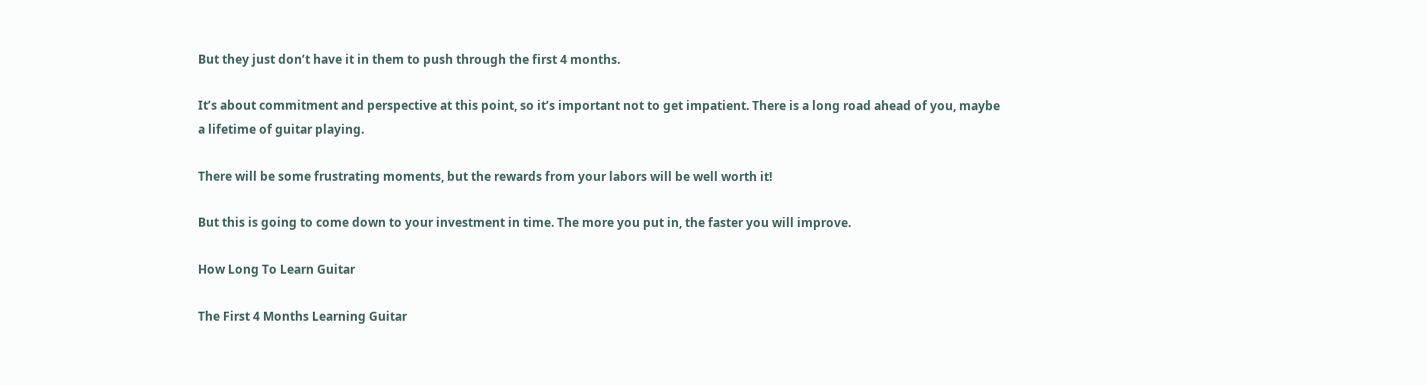But they just don’t have it in them to push through the first 4 months.

It’s about commitment and perspective at this point, so it’s important not to get impatient. There is a long road ahead of you, maybe a lifetime of guitar playing.

There will be some frustrating moments, but the rewards from your labors will be well worth it!

But this is going to come down to your investment in time. The more you put in, the faster you will improve.

How Long To Learn Guitar

The First 4 Months Learning Guitar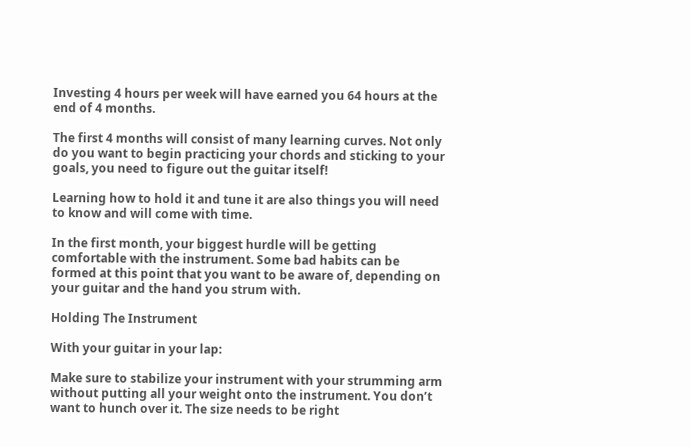Investing 4 hours per week will have earned you 64 hours at the end of 4 months.

The first 4 months will consist of many learning curves. Not only do you want to begin practicing your chords and sticking to your goals, you need to figure out the guitar itself!

Learning how to hold it and tune it are also things you will need to know and will come with time.

In the first month, your biggest hurdle will be getting comfortable with the instrument. Some bad habits can be formed at this point that you want to be aware of, depending on your guitar and the hand you strum with.

Holding The Instrument

With your guitar in your lap:

Make sure to stabilize your instrument with your strumming arm without putting all your weight onto the instrument. You don’t want to hunch over it. The size needs to be right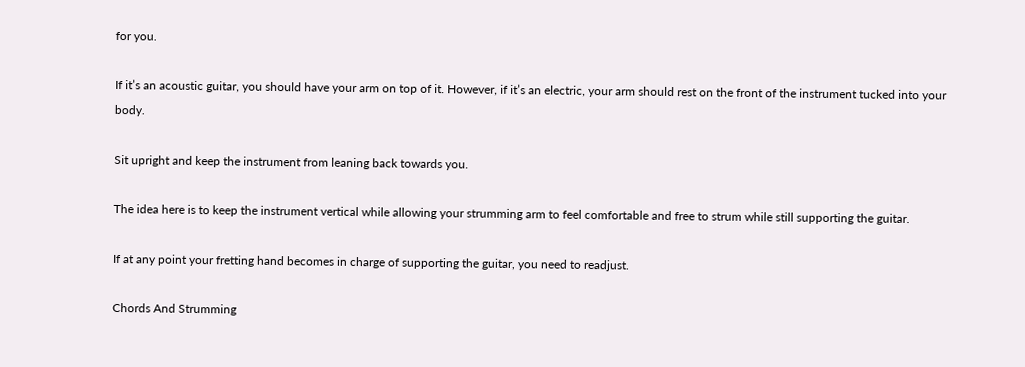for you.

If it’s an acoustic guitar, you should have your arm on top of it. However, if it’s an electric, your arm should rest on the front of the instrument tucked into your body.

Sit upright and keep the instrument from leaning back towards you.

The idea here is to keep the instrument vertical while allowing your strumming arm to feel comfortable and free to strum while still supporting the guitar.

If at any point your fretting hand becomes in charge of supporting the guitar, you need to readjust.

Chords And Strumming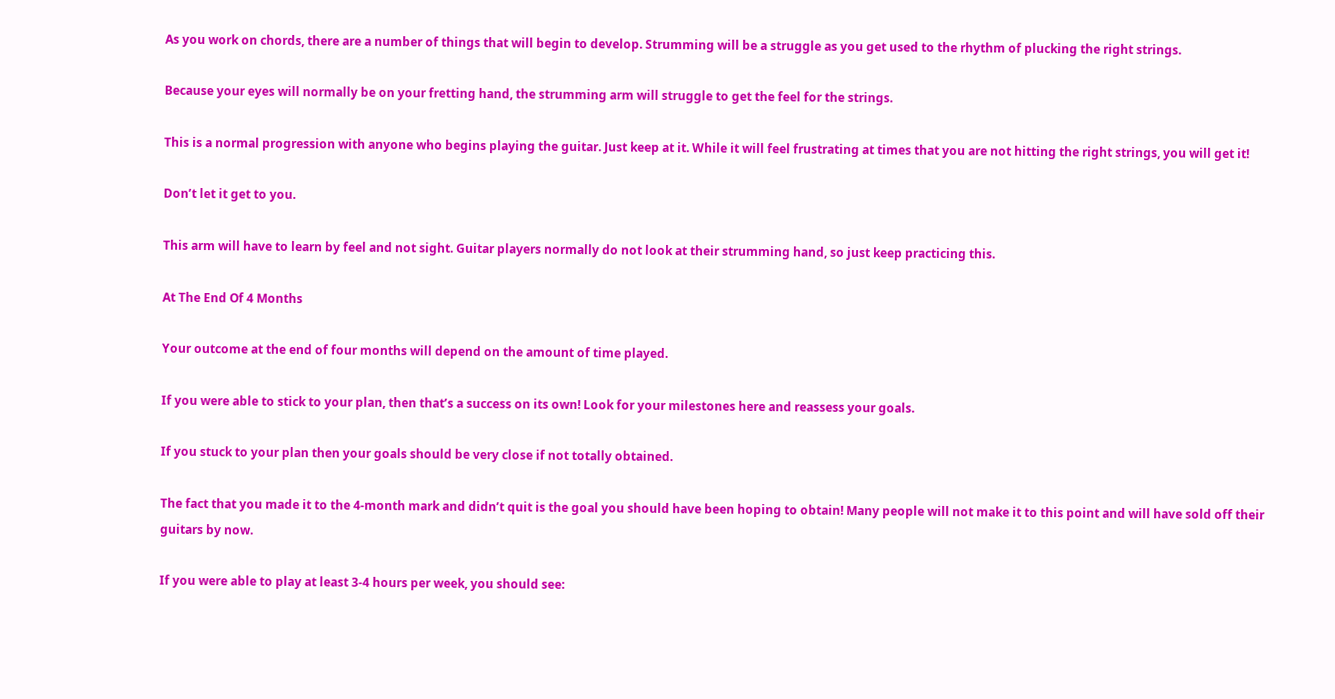As you work on chords, there are a number of things that will begin to develop. Strumming will be a struggle as you get used to the rhythm of plucking the right strings.

Because your eyes will normally be on your fretting hand, the strumming arm will struggle to get the feel for the strings.

This is a normal progression with anyone who begins playing the guitar. Just keep at it. While it will feel frustrating at times that you are not hitting the right strings, you will get it!

Don’t let it get to you.

This arm will have to learn by feel and not sight. Guitar players normally do not look at their strumming hand, so just keep practicing this.

At The End Of 4 Months

Your outcome at the end of four months will depend on the amount of time played.

If you were able to stick to your plan, then that’s a success on its own! Look for your milestones here and reassess your goals.

If you stuck to your plan then your goals should be very close if not totally obtained.

The fact that you made it to the 4-month mark and didn’t quit is the goal you should have been hoping to obtain! Many people will not make it to this point and will have sold off their guitars by now.

If you were able to play at least 3-4 hours per week, you should see: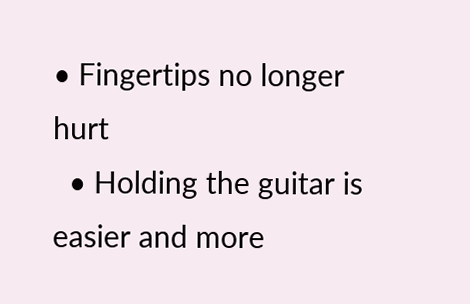• Fingertips no longer hurt
  • Holding the guitar is easier and more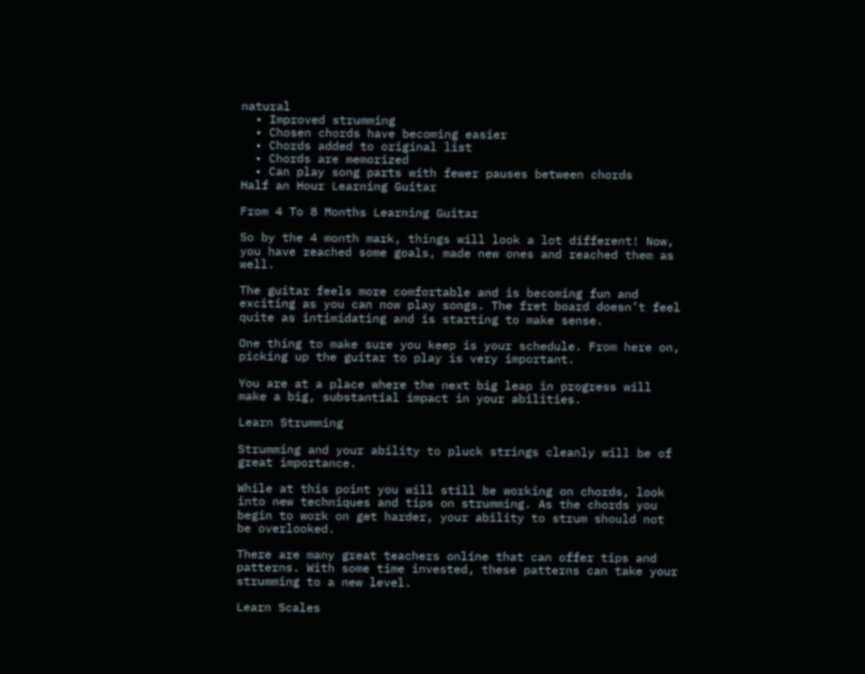natural
  • Improved strumming
  • Chosen chords have becoming easier
  • Chords added to original list
  • Chords are memorized
  • Can play song parts with fewer pauses between chords
Half an Hour Learning Guitar

From 4 To 8 Months Learning Guitar

So by the 4 month mark, things will look a lot different! Now, you have reached some goals, made new ones and reached them as well.

The guitar feels more comfortable and is becoming fun and exciting as you can now play songs. The fret board doesn’t feel quite as intimidating and is starting to make sense.

One thing to make sure you keep is your schedule. From here on, picking up the guitar to play is very important.

You are at a place where the next big leap in progress will make a big, substantial impact in your abilities.

Learn Strumming

Strumming and your ability to pluck strings cleanly will be of great importance.

While at this point you will still be working on chords, look into new techniques and tips on strumming. As the chords you begin to work on get harder, your ability to strum should not be overlooked.

There are many great teachers online that can offer tips and patterns. With some time invested, these patterns can take your strumming to a new level.

Learn Scales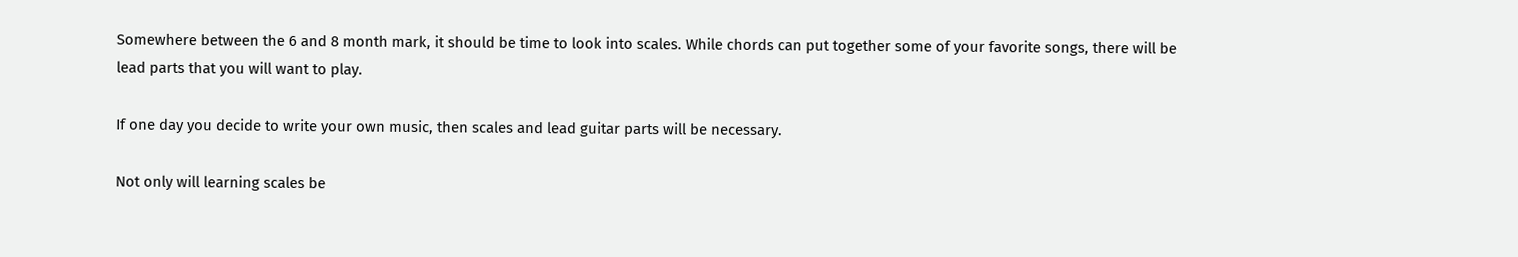Somewhere between the 6 and 8 month mark, it should be time to look into scales. While chords can put together some of your favorite songs, there will be lead parts that you will want to play.

If one day you decide to write your own music, then scales and lead guitar parts will be necessary.

Not only will learning scales be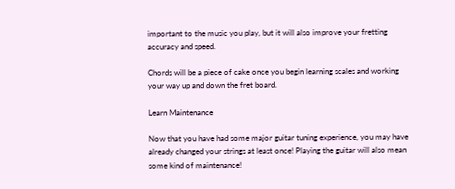important to the music you play, but it will also improve your fretting accuracy and speed.

Chords will be a piece of cake once you begin learning scales and working your way up and down the fret board.

Learn Maintenance

Now that you have had some major guitar tuning experience, you may have already changed your strings at least once! Playing the guitar will also mean some kind of maintenance!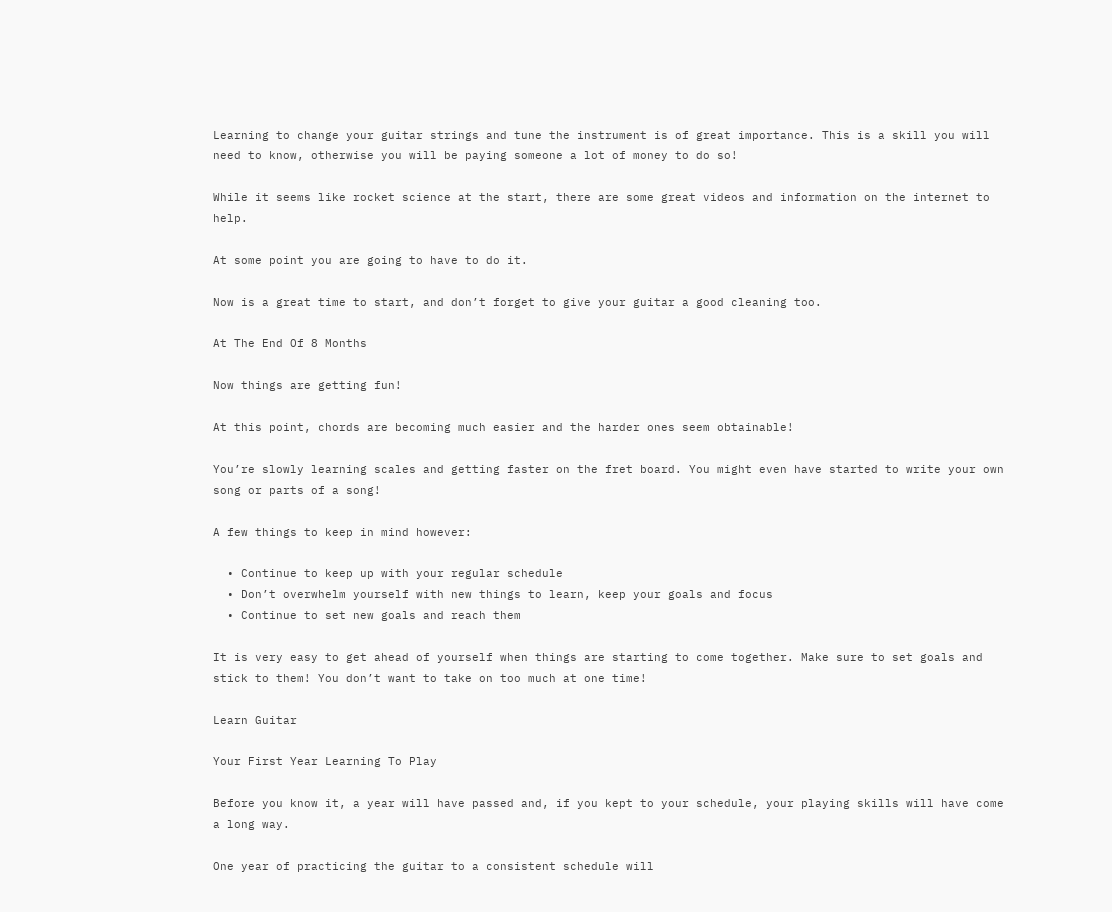Learning to change your guitar strings and tune the instrument is of great importance. This is a skill you will need to know, otherwise you will be paying someone a lot of money to do so!

While it seems like rocket science at the start, there are some great videos and information on the internet to help.

At some point you are going to have to do it.

Now is a great time to start, and don’t forget to give your guitar a good cleaning too.

At The End Of 8 Months

Now things are getting fun!

At this point, chords are becoming much easier and the harder ones seem obtainable!

You’re slowly learning scales and getting faster on the fret board. You might even have started to write your own song or parts of a song!

A few things to keep in mind however:

  • Continue to keep up with your regular schedule
  • Don’t overwhelm yourself with new things to learn, keep your goals and focus
  • Continue to set new goals and reach them

It is very easy to get ahead of yourself when things are starting to come together. Make sure to set goals and stick to them! You don’t want to take on too much at one time!

Learn Guitar

Your First Year Learning To Play

Before you know it, a year will have passed and, if you kept to your schedule, your playing skills will have come a long way.

One year of practicing the guitar to a consistent schedule will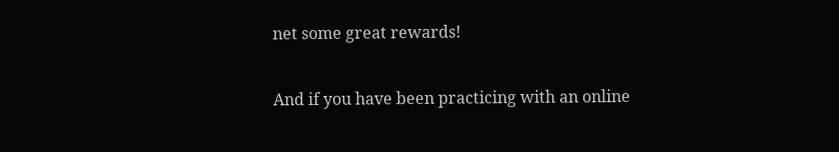net some great rewards!

And if you have been practicing with an online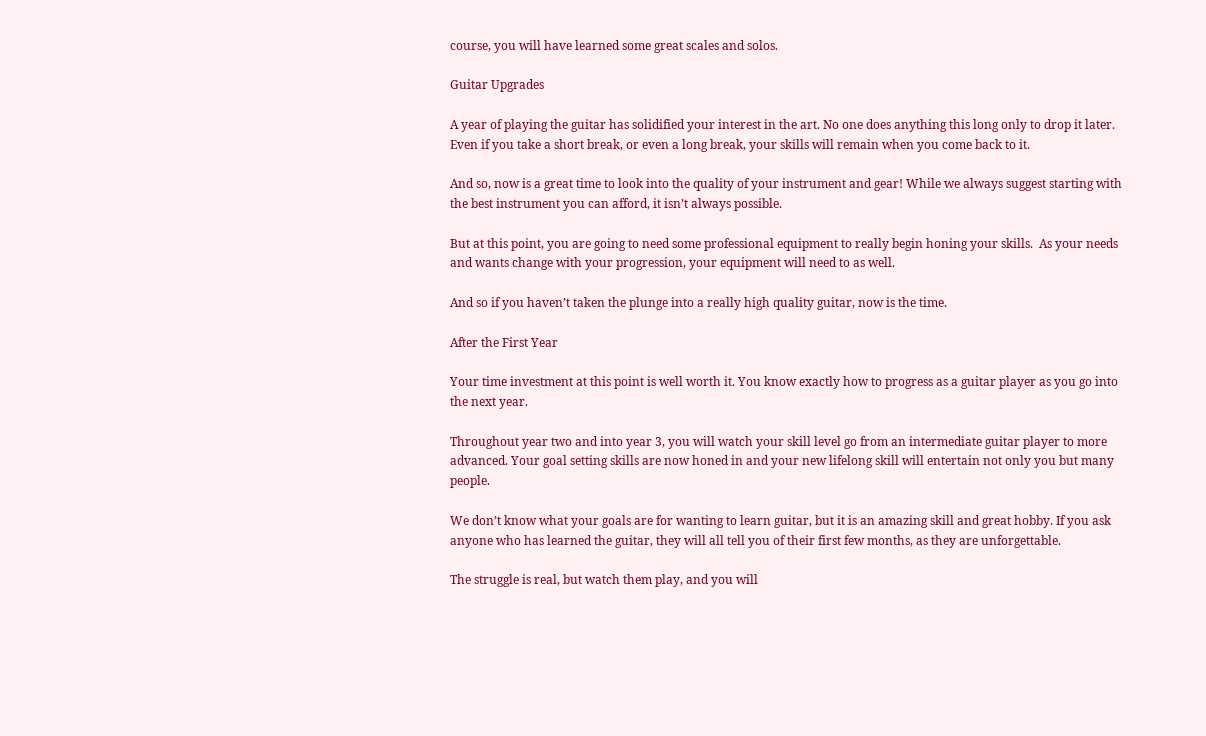course, you will have learned some great scales and solos.

Guitar Upgrades

A year of playing the guitar has solidified your interest in the art. No one does anything this long only to drop it later. Even if you take a short break, or even a long break, your skills will remain when you come back to it.

And so, now is a great time to look into the quality of your instrument and gear! While we always suggest starting with the best instrument you can afford, it isn’t always possible.

But at this point, you are going to need some professional equipment to really begin honing your skills.  As your needs and wants change with your progression, your equipment will need to as well.

And so if you haven’t taken the plunge into a really high quality guitar, now is the time.

After the First Year

Your time investment at this point is well worth it. You know exactly how to progress as a guitar player as you go into the next year.

Throughout year two and into year 3, you will watch your skill level go from an intermediate guitar player to more advanced. Your goal setting skills are now honed in and your new lifelong skill will entertain not only you but many people.

We don’t know what your goals are for wanting to learn guitar, but it is an amazing skill and great hobby. If you ask anyone who has learned the guitar, they will all tell you of their first few months, as they are unforgettable.

The struggle is real, but watch them play, and you will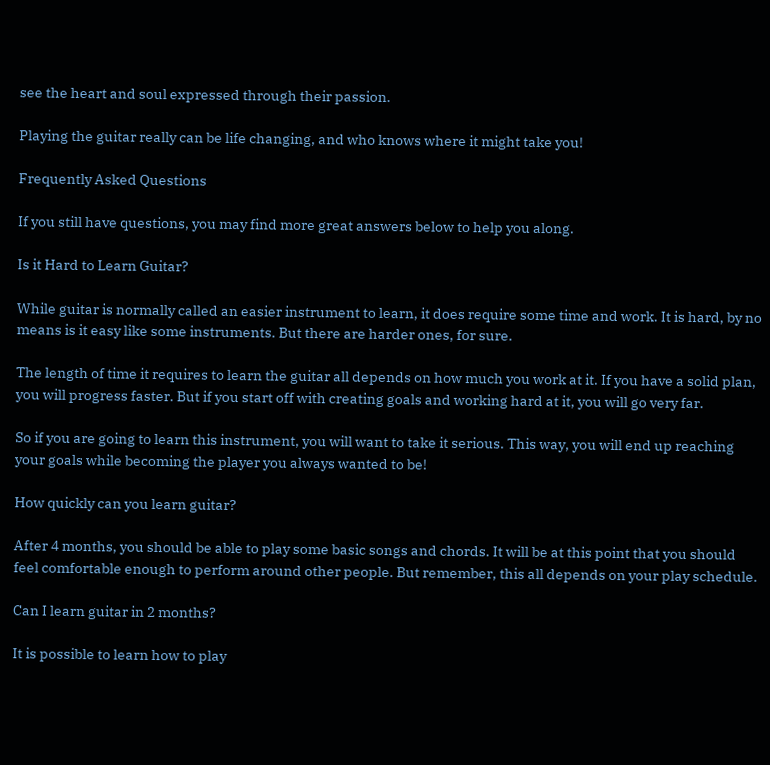see the heart and soul expressed through their passion.

Playing the guitar really can be life changing, and who knows where it might take you!

Frequently Asked Questions

If you still have questions, you may find more great answers below to help you along.

Is it Hard to Learn Guitar?

While guitar is normally called an easier instrument to learn, it does require some time and work. It is hard, by no means is it easy like some instruments. But there are harder ones, for sure.

The length of time it requires to learn the guitar all depends on how much you work at it. If you have a solid plan, you will progress faster. But if you start off with creating goals and working hard at it, you will go very far.

So if you are going to learn this instrument, you will want to take it serious. This way, you will end up reaching your goals while becoming the player you always wanted to be!

How quickly can you learn guitar?

After 4 months, you should be able to play some basic songs and chords. It will be at this point that you should feel comfortable enough to perform around other people. But remember, this all depends on your play schedule.

Can I learn guitar in 2 months?

It is possible to learn how to play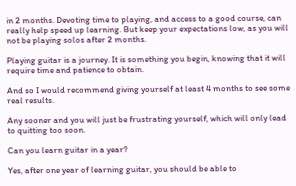in 2 months. Devoting time to playing, and access to a good course, can really help speed up learning. But keep your expectations low, as you will not be playing solos after 2 months.

Playing guitar is a journey. It is something you begin, knowing that it will require time and patience to obtain.

And so I would recommend giving yourself at least 4 months to see some real results.

Any sooner and you will just be frustrating yourself, which will only lead to quitting too soon.

Can you learn guitar in a year?

Yes, after one year of learning guitar, you should be able to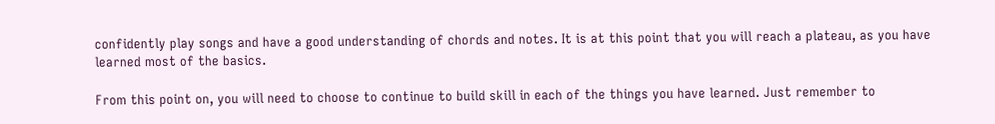confidently play songs and have a good understanding of chords and notes. It is at this point that you will reach a plateau, as you have learned most of the basics.

From this point on, you will need to choose to continue to build skill in each of the things you have learned. Just remember to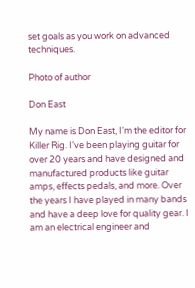set goals as you work on advanced techniques.

Photo of author

Don East

My name is Don East, I'm the editor for Killer Rig. I've been playing guitar for over 20 years and have designed and manufactured products like guitar amps, effects pedals, and more. Over the years I have played in many bands and have a deep love for quality gear. I am an electrical engineer and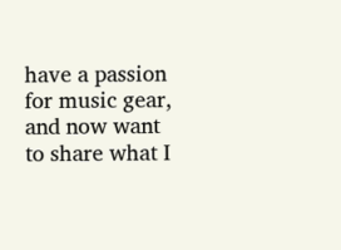have a passion for music gear, and now want to share what I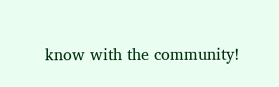know with the community!